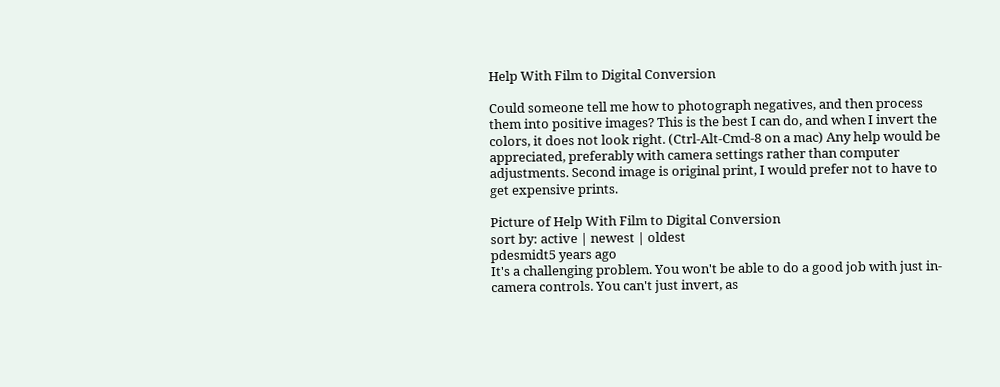Help With Film to Digital Conversion

Could someone tell me how to photograph negatives, and then process them into positive images? This is the best I can do, and when I invert the colors, it does not look right. (Ctrl-Alt-Cmd-8 on a mac) Any help would be appreciated, preferably with camera settings rather than computer adjustments. Second image is original print, I would prefer not to have to get expensive prints.

Picture of Help With Film to Digital Conversion
sort by: active | newest | oldest
pdesmidt5 years ago
It's a challenging problem. You won't be able to do a good job with just in-camera controls. You can't just invert, as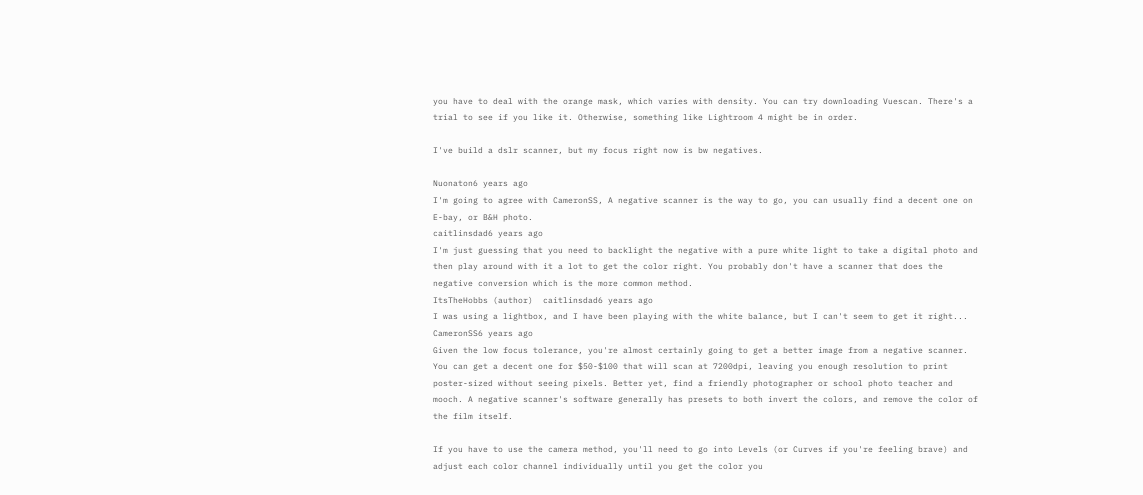you have to deal with the orange mask, which varies with density. You can try downloading Vuescan. There's a trial to see if you like it. Otherwise, something like Lightroom 4 might be in order.

I've build a dslr scanner, but my focus right now is bw negatives.

Nuonaton6 years ago
I'm going to agree with CameronSS, A negative scanner is the way to go, you can usually find a decent one on E-bay, or B&H photo.
caitlinsdad6 years ago
I'm just guessing that you need to backlight the negative with a pure white light to take a digital photo and then play around with it a lot to get the color right. You probably don't have a scanner that does the negative conversion which is the more common method.
ItsTheHobbs (author)  caitlinsdad6 years ago
I was using a lightbox, and I have been playing with the white balance, but I can't seem to get it right...
CameronSS6 years ago
Given the low focus tolerance, you're almost certainly going to get a better image from a negative scanner. You can get a decent one for $50-$100 that will scan at 7200dpi, leaving you enough resolution to print poster-sized without seeing pixels. Better yet, find a friendly photographer or school photo teacher and mooch. A negative scanner's software generally has presets to both invert the colors, and remove the color of the film itself.

If you have to use the camera method, you'll need to go into Levels (or Curves if you're feeling brave) and adjust each color channel individually until you get the color you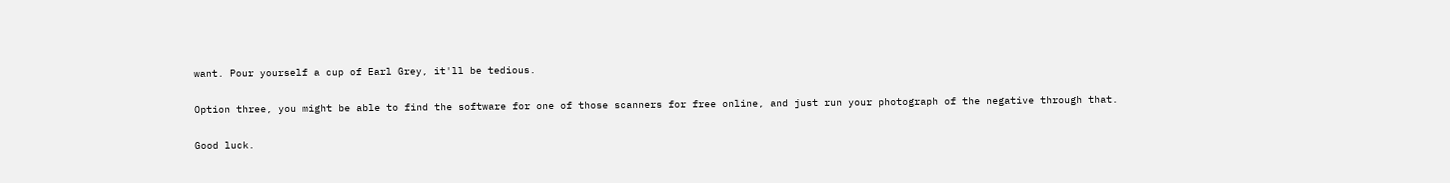want. Pour yourself a cup of Earl Grey, it'll be tedious.

Option three, you might be able to find the software for one of those scanners for free online, and just run your photograph of the negative through that.

Good luck.